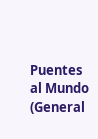Puentes al Mundo
(General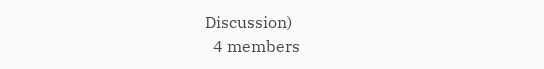Discussion)
  4 members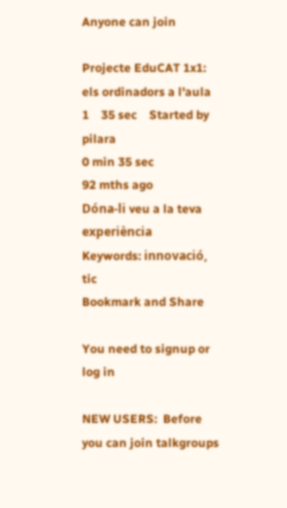Anyone can join

Projecte EduCAT 1x1: els ordinadors a l'aula
1    35 sec    Started by pilara
0 min 35 sec
92 mths ago
Dóna-li veu a la teva experiència
Keywords: innovació, tic
Bookmark and Share

You need to signup or log in

NEW USERS:  Before you can join talkgroups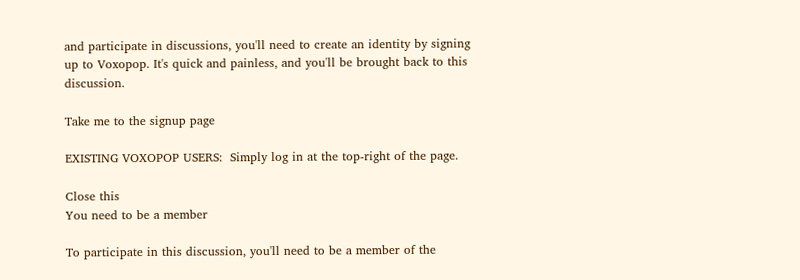and participate in discussions, you'll need to create an identity by signing up to Voxopop. It's quick and painless, and you'll be brought back to this discussion.

Take me to the signup page

EXISTING VOXOPOP USERS:  Simply log in at the top-right of the page.

Close this
You need to be a member

To participate in this discussion, you'll need to be a member of the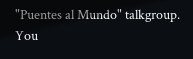"Puentes al Mundo" talkgroup. You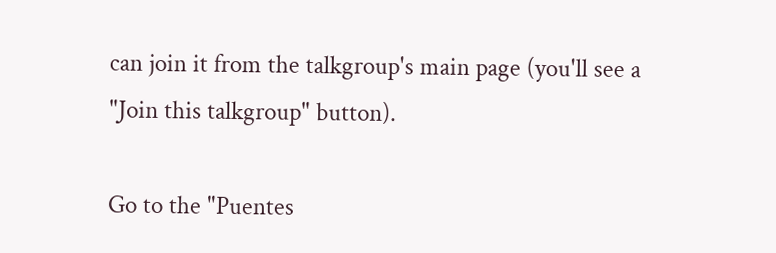can join it from the talkgroup's main page (you'll see a "Join this talkgroup" button).

Go to the "Puentes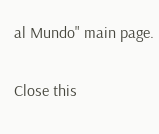al Mundo" main page.

Close this